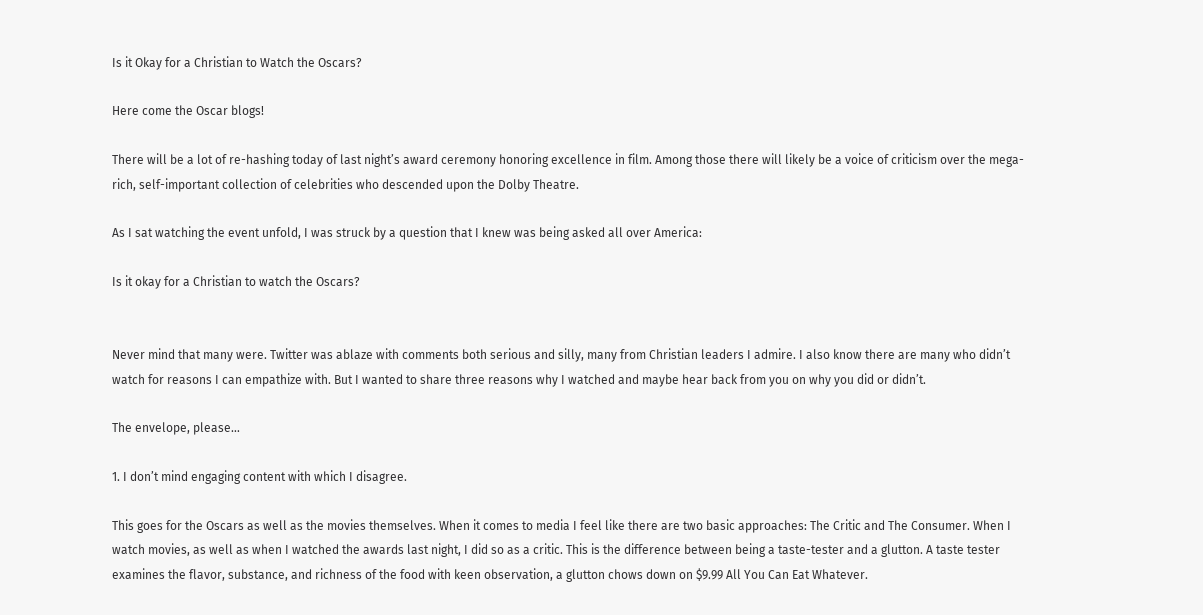Is it Okay for a Christian to Watch the Oscars?

Here come the Oscar blogs!

There will be a lot of re-hashing today of last night’s award ceremony honoring excellence in film. Among those there will likely be a voice of criticism over the mega-rich, self-important collection of celebrities who descended upon the Dolby Theatre.

As I sat watching the event unfold, I was struck by a question that I knew was being asked all over America:

Is it okay for a Christian to watch the Oscars?


Never mind that many were. Twitter was ablaze with comments both serious and silly, many from Christian leaders I admire. I also know there are many who didn’t watch for reasons I can empathize with. But I wanted to share three reasons why I watched and maybe hear back from you on why you did or didn’t.

The envelope, please…

1. I don’t mind engaging content with which I disagree.

This goes for the Oscars as well as the movies themselves. When it comes to media I feel like there are two basic approaches: The Critic and The Consumer. When I watch movies, as well as when I watched the awards last night, I did so as a critic. This is the difference between being a taste-tester and a glutton. A taste tester examines the flavor, substance, and richness of the food with keen observation, a glutton chows down on $9.99 All You Can Eat Whatever.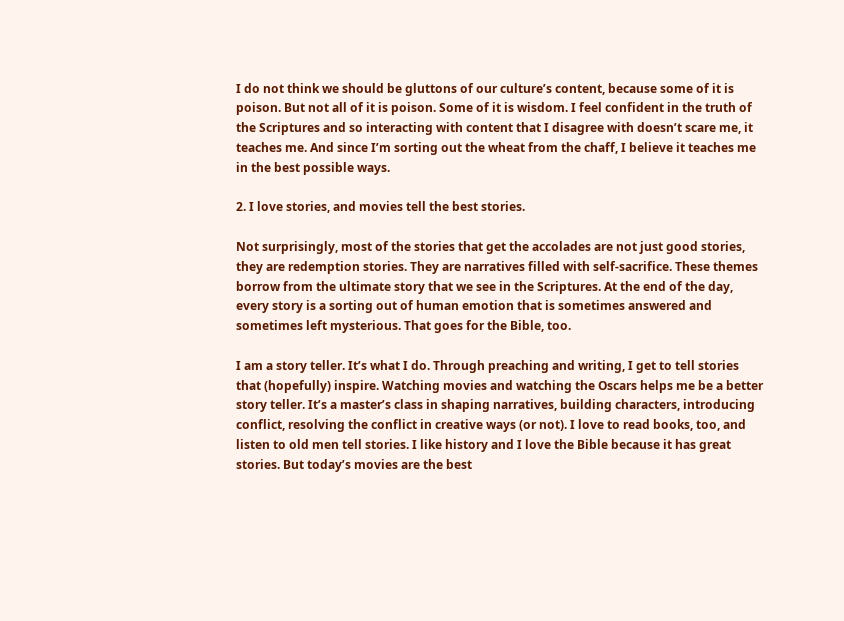I do not think we should be gluttons of our culture’s content, because some of it is poison. But not all of it is poison. Some of it is wisdom. I feel confident in the truth of the Scriptures and so interacting with content that I disagree with doesn’t scare me, it teaches me. And since I’m sorting out the wheat from the chaff, I believe it teaches me in the best possible ways.

2. I love stories, and movies tell the best stories.

Not surprisingly, most of the stories that get the accolades are not just good stories, they are redemption stories. They are narratives filled with self-sacrifice. These themes borrow from the ultimate story that we see in the Scriptures. At the end of the day, every story is a sorting out of human emotion that is sometimes answered and sometimes left mysterious. That goes for the Bible, too.

I am a story teller. It’s what I do. Through preaching and writing, I get to tell stories that (hopefully) inspire. Watching movies and watching the Oscars helps me be a better story teller. It’s a master’s class in shaping narratives, building characters, introducing conflict, resolving the conflict in creative ways (or not). I love to read books, too, and listen to old men tell stories. I like history and I love the Bible because it has great stories. But today’s movies are the best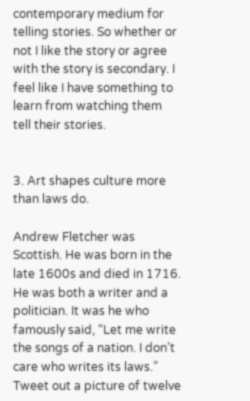contemporary medium for telling stories. So whether or not I like the story or agree with the story is secondary. I feel like I have something to learn from watching them tell their stories.


3. Art shapes culture more than laws do.

Andrew Fletcher was Scottish. He was born in the late 1600s and died in 1716. He was both a writer and a politician. It was he who famously said, “Let me write the songs of a nation. I don’t care who writes its laws.” Tweet out a picture of twelve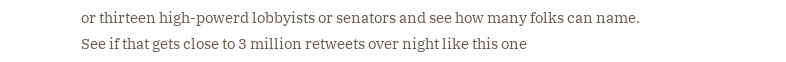or thirteen high-powerd lobbyists or senators and see how many folks can name. See if that gets close to 3 million retweets over night like this one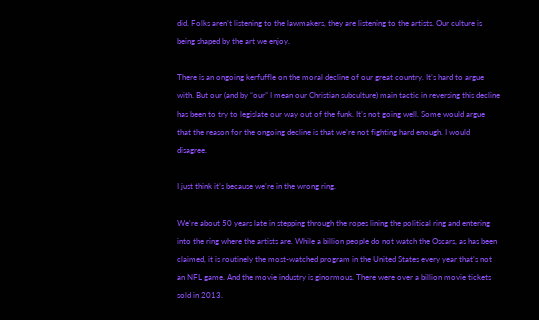did. Folks aren’t listening to the lawmakers, they are listening to the artists. Our culture is being shaped by the art we enjoy.

There is an ongoing kerfuffle on the moral decline of our great country. It’s hard to argue with. But our (and by “our” I mean our Christian subculture) main tactic in reversing this decline has been to try to legislate our way out of the funk. It’s not going well. Some would argue that the reason for the ongoing decline is that we’re not fighting hard enough. I would disagree.

I just think it’s because we’re in the wrong ring.

We’re about 50 years late in stepping through the ropes lining the political ring and entering into the ring where the artists are. While a billion people do not watch the Oscars, as has been claimed, it is routinely the most-watched program in the United States every year that’s not an NFL game. And the movie industry is ginormous. There were over a billion movie tickets sold in 2013.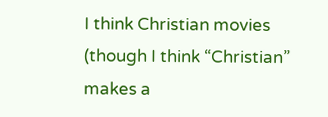I think Christian movies (though I think “Christian” makes a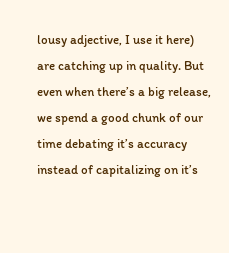lousy adjective, I use it here) are catching up in quality. But even when there’s a big release, we spend a good chunk of our time debating it’s accuracy instead of capitalizing on it’s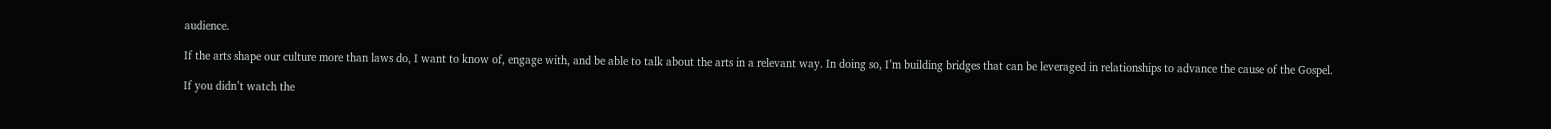audience.

If the arts shape our culture more than laws do, I want to know of, engage with, and be able to talk about the arts in a relevant way. In doing so, I’m building bridges that can be leveraged in relationships to advance the cause of the Gospel.

If you didn’t watch the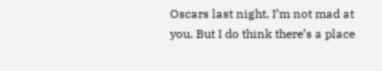Oscars last night, I’m not mad at you. But I do think there’s a place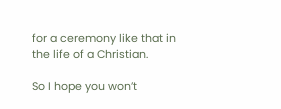for a ceremony like that in the life of a Christian.

So I hope you won’t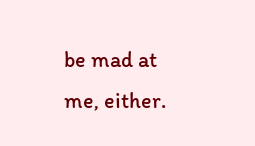be mad at me, either.